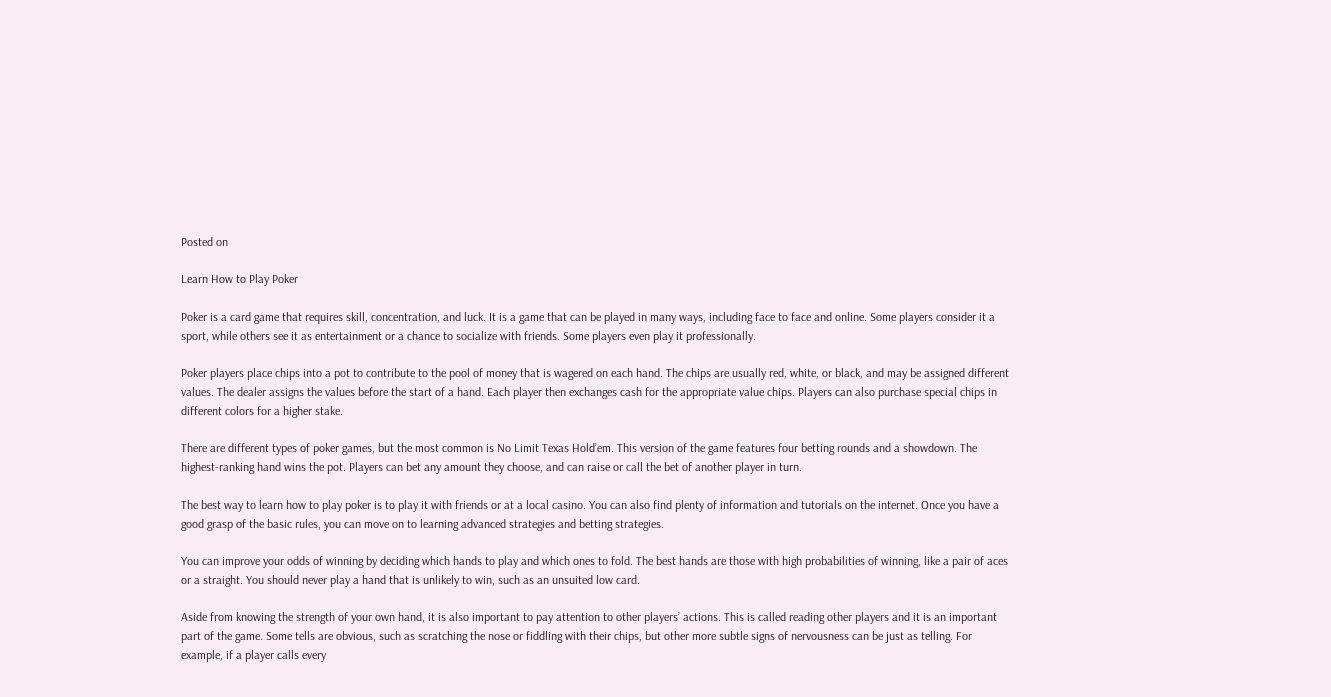Posted on

Learn How to Play Poker

Poker is a card game that requires skill, concentration, and luck. It is a game that can be played in many ways, including face to face and online. Some players consider it a sport, while others see it as entertainment or a chance to socialize with friends. Some players even play it professionally.

Poker players place chips into a pot to contribute to the pool of money that is wagered on each hand. The chips are usually red, white, or black, and may be assigned different values. The dealer assigns the values before the start of a hand. Each player then exchanges cash for the appropriate value chips. Players can also purchase special chips in different colors for a higher stake.

There are different types of poker games, but the most common is No Limit Texas Hold’em. This version of the game features four betting rounds and a showdown. The highest-ranking hand wins the pot. Players can bet any amount they choose, and can raise or call the bet of another player in turn.

The best way to learn how to play poker is to play it with friends or at a local casino. You can also find plenty of information and tutorials on the internet. Once you have a good grasp of the basic rules, you can move on to learning advanced strategies and betting strategies.

You can improve your odds of winning by deciding which hands to play and which ones to fold. The best hands are those with high probabilities of winning, like a pair of aces or a straight. You should never play a hand that is unlikely to win, such as an unsuited low card.

Aside from knowing the strength of your own hand, it is also important to pay attention to other players’ actions. This is called reading other players and it is an important part of the game. Some tells are obvious, such as scratching the nose or fiddling with their chips, but other more subtle signs of nervousness can be just as telling. For example, if a player calls every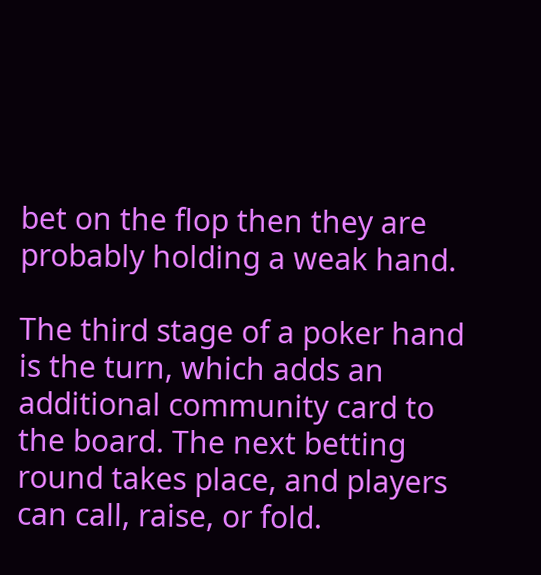bet on the flop then they are probably holding a weak hand.

The third stage of a poker hand is the turn, which adds an additional community card to the board. The next betting round takes place, and players can call, raise, or fold.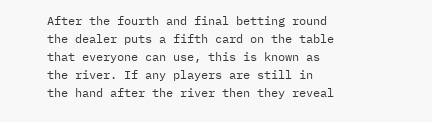After the fourth and final betting round the dealer puts a fifth card on the table that everyone can use, this is known as the river. If any players are still in the hand after the river then they reveal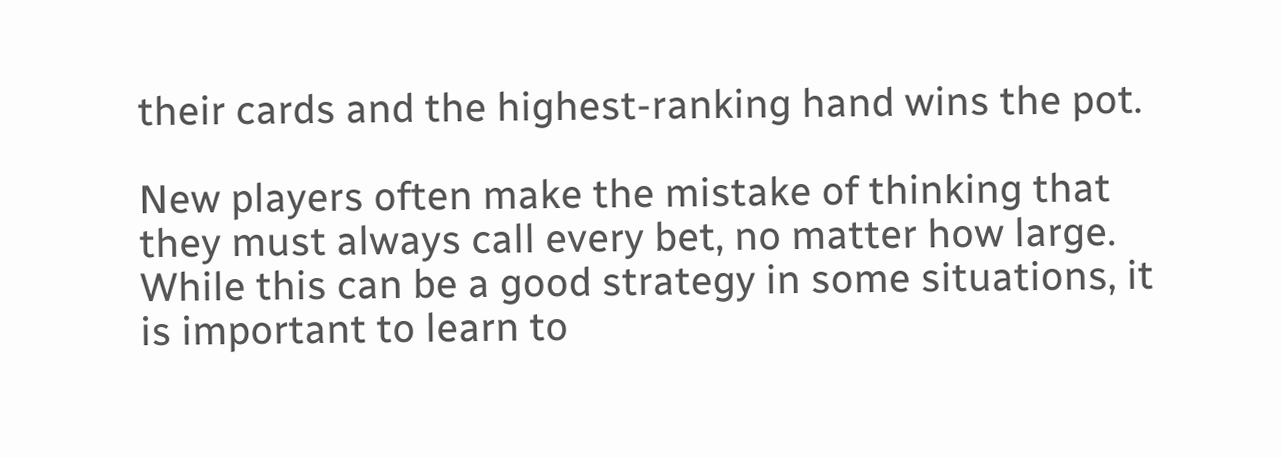their cards and the highest-ranking hand wins the pot.

New players often make the mistake of thinking that they must always call every bet, no matter how large. While this can be a good strategy in some situations, it is important to learn to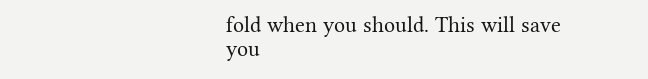fold when you should. This will save you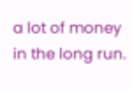a lot of money in the long run.